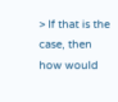> If that is the case, then how would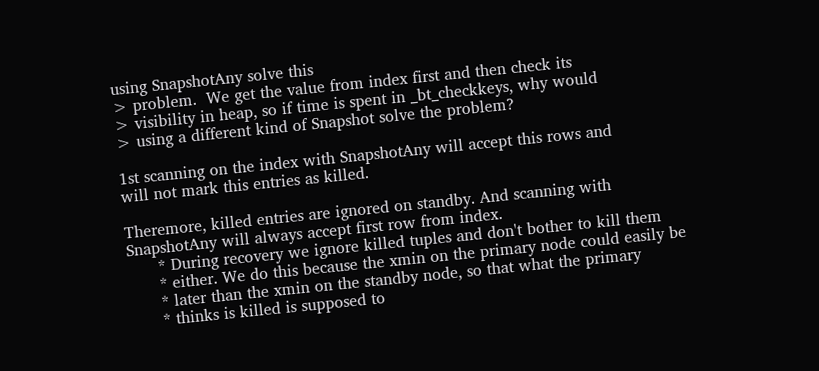using SnapshotAny solve this
> problem.  We get the value from index first and then check its
> visibility in heap, so if time is spent in _bt_checkkeys, why would
> using a different kind of Snapshot solve the problem?

1st scanning on the index with SnapshotAny will accept this rows and
will not mark this entries as killed.

Theremore, killed entries are ignored on standby. And scanning with
SnapshotAny will always accept first row from index.
      * During recovery we ignore killed tuples and don't bother to kill them
      * either. We do this because the xmin on the primary node could easily be
      * later than the xmin on the standby node, so that what the primary
      * thinks is killed is supposed to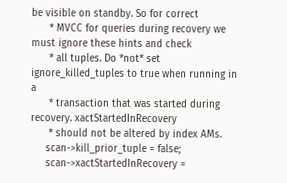be visible on standby. So for correct
      * MVCC for queries during recovery we must ignore these hints and check
      * all tuples. Do *not* set ignore_killed_tuples to true when running in a
      * transaction that was started during recovery. xactStartedInRecovery
      * should not be altered by index AMs.
     scan->kill_prior_tuple = false;
     scan->xactStartedInRecovery =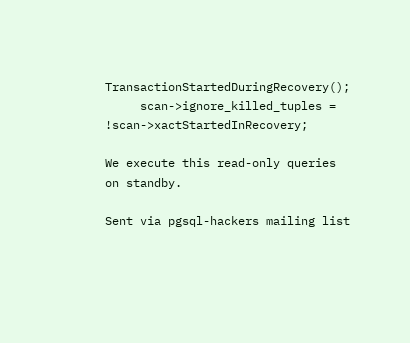TransactionStartedDuringRecovery();
     scan->ignore_killed_tuples = !scan->xactStartedInRecovery;

We execute this read-only queries on standby.

Sent via pgsql-hackers mailing list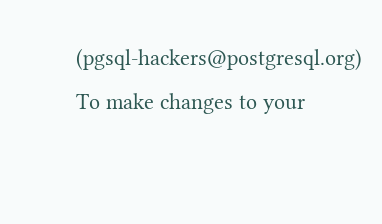(pgsql-hackers@postgresql.org)
To make changes to your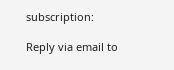subscription:

Reply via email to